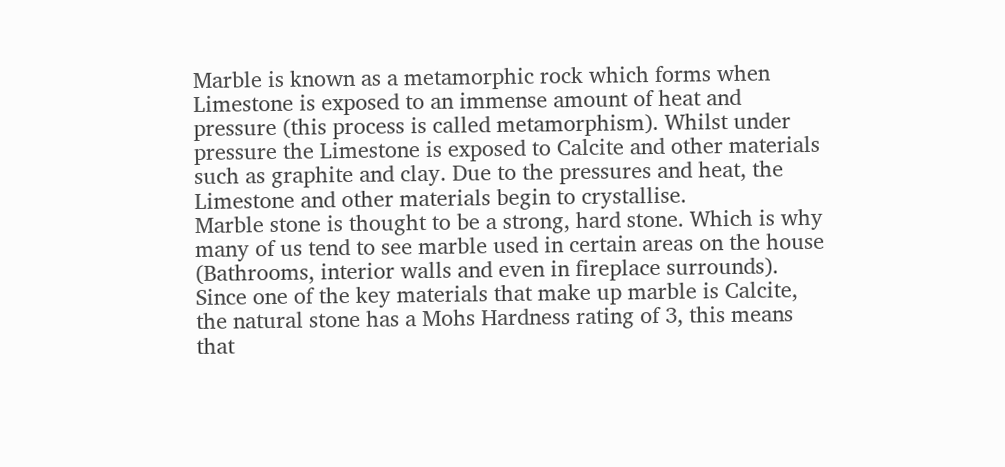Marble is known as a metamorphic rock which forms when Limestone is exposed to an immense amount of heat and pressure (this process is called metamorphism). Whilst under pressure the Limestone is exposed to Calcite and other materials such as graphite and clay. Due to the pressures and heat, the Limestone and other materials begin to crystallise.
Marble stone is thought to be a strong, hard stone. Which is why many of us tend to see marble used in certain areas on the house (Bathrooms, interior walls and even in fireplace surrounds). Since one of the key materials that make up marble is Calcite, the natural stone has a Mohs Hardness rating of 3, this means that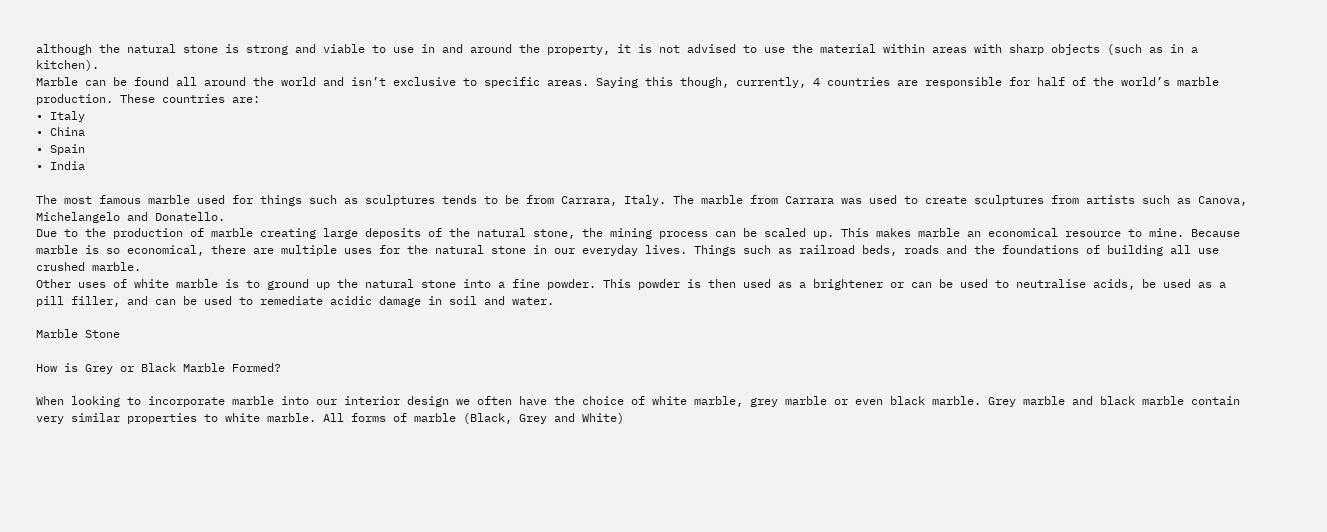although the natural stone is strong and viable to use in and around the property, it is not advised to use the material within areas with sharp objects (such as in a kitchen).
Marble can be found all around the world and isn’t exclusive to specific areas. Saying this though, currently, 4 countries are responsible for half of the world’s marble production. These countries are:
• Italy
• China
• Spain
• India

The most famous marble used for things such as sculptures tends to be from Carrara, Italy. The marble from Carrara was used to create sculptures from artists such as Canova, Michelangelo and Donatello.
Due to the production of marble creating large deposits of the natural stone, the mining process can be scaled up. This makes marble an economical resource to mine. Because marble is so economical, there are multiple uses for the natural stone in our everyday lives. Things such as railroad beds, roads and the foundations of building all use crushed marble.
Other uses of white marble is to ground up the natural stone into a fine powder. This powder is then used as a brightener or can be used to neutralise acids, be used as a pill filler, and can be used to remediate acidic damage in soil and water.

Marble Stone

How is Grey or Black Marble Formed?

When looking to incorporate marble into our interior design we often have the choice of white marble, grey marble or even black marble. Grey marble and black marble contain very similar properties to white marble. All forms of marble (Black, Grey and White)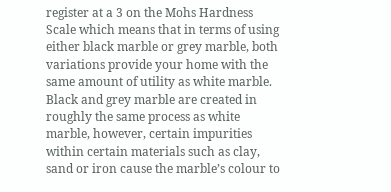register at a 3 on the Mohs Hardness Scale which means that in terms of using either black marble or grey marble, both variations provide your home with the same amount of utility as white marble.
Black and grey marble are created in roughly the same process as white marble, however, certain impurities within certain materials such as clay, sand or iron cause the marble’s colour to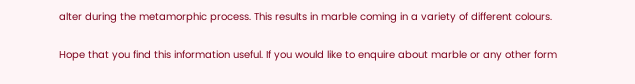alter during the metamorphic process. This results in marble coming in a variety of different colours.

Hope that you find this information useful. If you would like to enquire about marble or any other form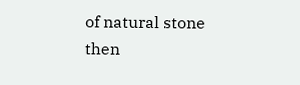of natural stone then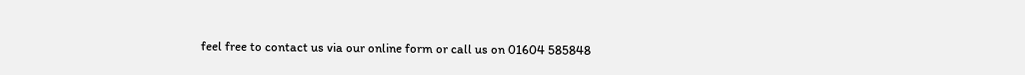feel free to contact us via our online form or call us on 01604 585848